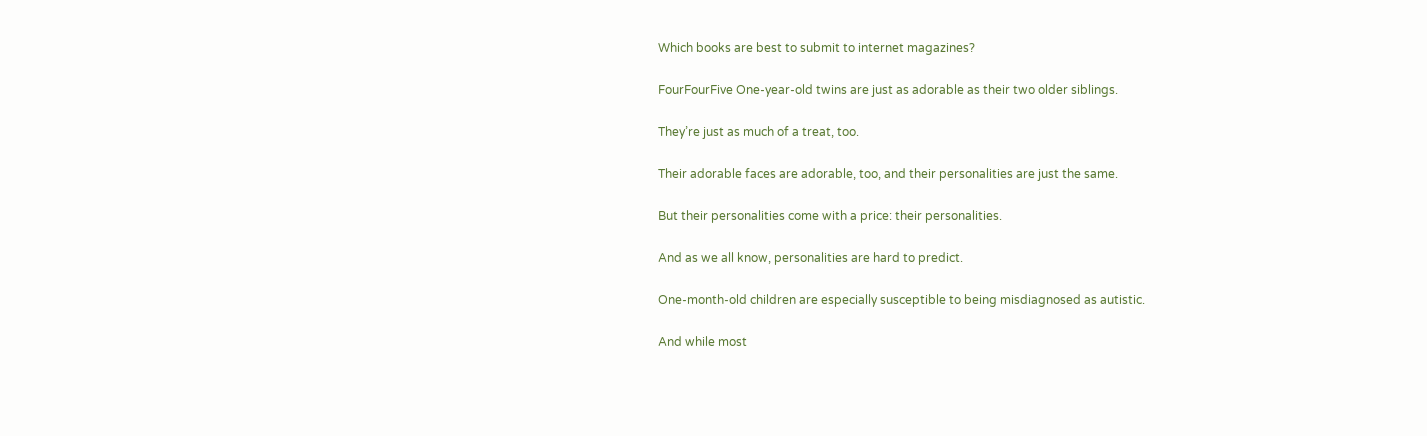Which books are best to submit to internet magazines?

FourFourFive One-year-old twins are just as adorable as their two older siblings.

They’re just as much of a treat, too.

Their adorable faces are adorable, too, and their personalities are just the same.

But their personalities come with a price: their personalities.

And as we all know, personalities are hard to predict.

One-month-old children are especially susceptible to being misdiagnosed as autistic.

And while most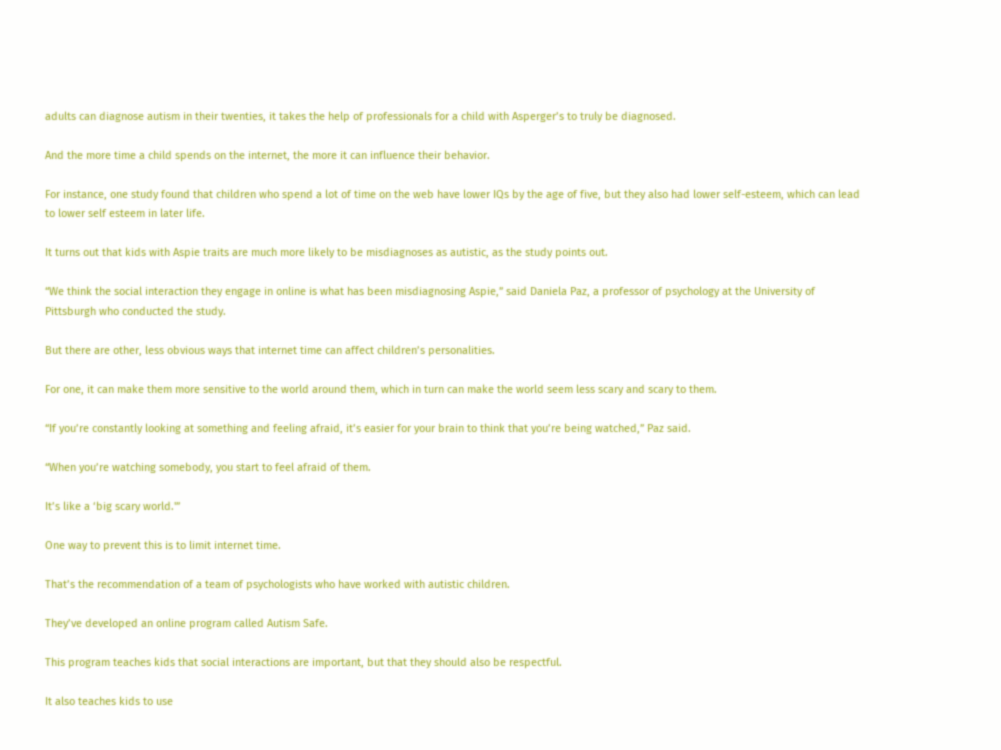adults can diagnose autism in their twenties, it takes the help of professionals for a child with Asperger’s to truly be diagnosed.

And the more time a child spends on the internet, the more it can influence their behavior.

For instance, one study found that children who spend a lot of time on the web have lower IQs by the age of five, but they also had lower self-esteem, which can lead to lower self esteem in later life.

It turns out that kids with Aspie traits are much more likely to be misdiagnoses as autistic, as the study points out.

“We think the social interaction they engage in online is what has been misdiagnosing Aspie,” said Daniela Paz, a professor of psychology at the University of Pittsburgh who conducted the study.

But there are other, less obvious ways that internet time can affect children’s personalities.

For one, it can make them more sensitive to the world around them, which in turn can make the world seem less scary and scary to them.

“If you’re constantly looking at something and feeling afraid, it’s easier for your brain to think that you’re being watched,” Paz said.

“When you’re watching somebody, you start to feel afraid of them.

It’s like a ‘big scary world.'”

One way to prevent this is to limit internet time.

That’s the recommendation of a team of psychologists who have worked with autistic children.

They’ve developed an online program called Autism Safe.

This program teaches kids that social interactions are important, but that they should also be respectful.

It also teaches kids to use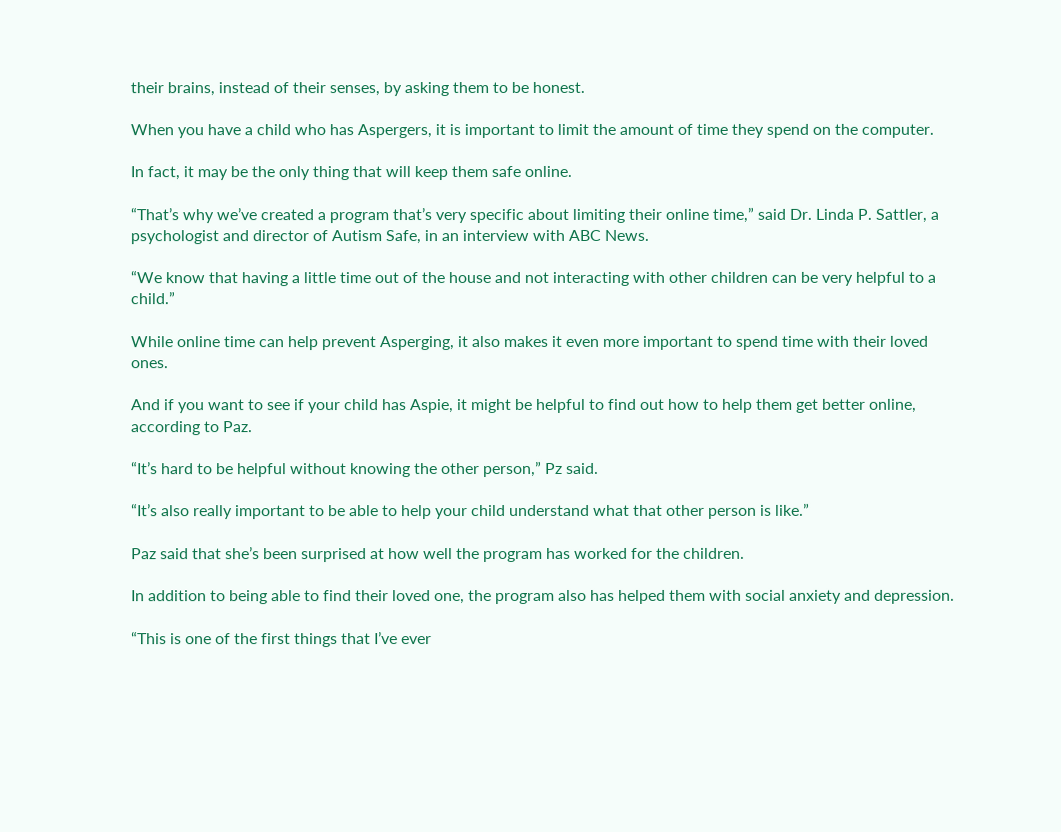their brains, instead of their senses, by asking them to be honest.

When you have a child who has Aspergers, it is important to limit the amount of time they spend on the computer.

In fact, it may be the only thing that will keep them safe online.

“That’s why we’ve created a program that’s very specific about limiting their online time,” said Dr. Linda P. Sattler, a psychologist and director of Autism Safe, in an interview with ABC News.

“We know that having a little time out of the house and not interacting with other children can be very helpful to a child.”

While online time can help prevent Asperging, it also makes it even more important to spend time with their loved ones.

And if you want to see if your child has Aspie, it might be helpful to find out how to help them get better online, according to Paz.

“It’s hard to be helpful without knowing the other person,” Pz said.

“It’s also really important to be able to help your child understand what that other person is like.”

Paz said that she’s been surprised at how well the program has worked for the children.

In addition to being able to find their loved one, the program also has helped them with social anxiety and depression.

“This is one of the first things that I’ve ever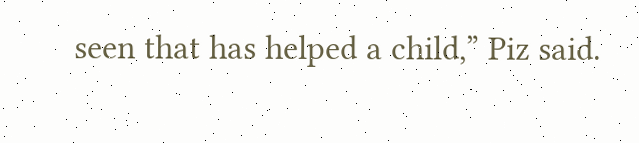seen that has helped a child,” Piz said.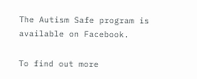The Autism Safe program is available on Facebook.

To find out more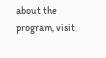about the program, visit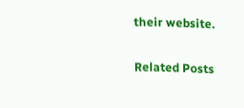their website.

Related Posts